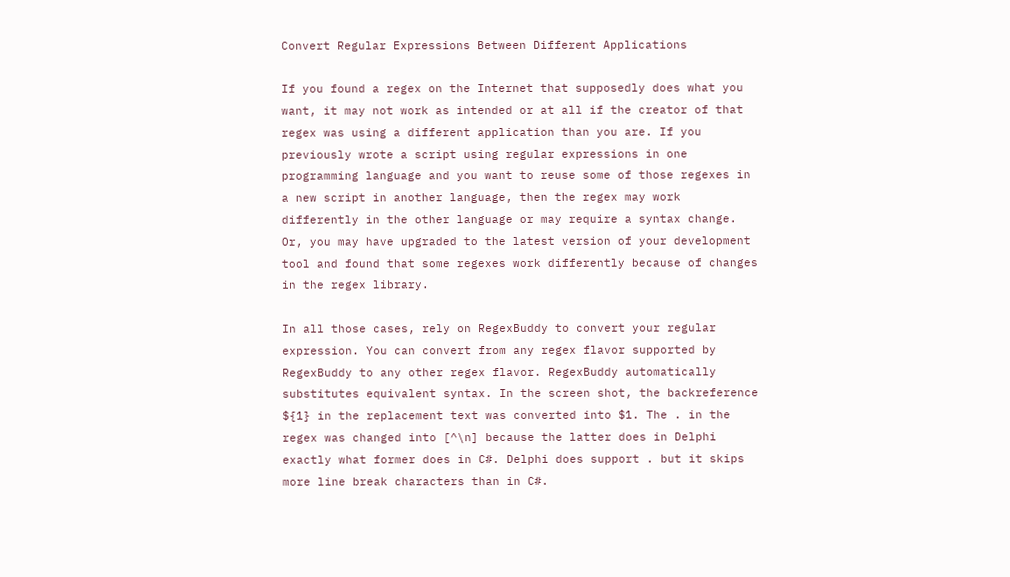Convert Regular Expressions Between Different Applications

If you found a regex on the Internet that supposedly does what you want, it may not work as intended or at all if the creator of that regex was using a different application than you are. If you previously wrote a script using regular expressions in one programming language and you want to reuse some of those regexes in a new script in another language, then the regex may work differently in the other language or may require a syntax change. Or, you may have upgraded to the latest version of your development tool and found that some regexes work differently because of changes in the regex library.

In all those cases, rely on RegexBuddy to convert your regular expression. You can convert from any regex flavor supported by RegexBuddy to any other regex flavor. RegexBuddy automatically substitutes equivalent syntax. In the screen shot, the backreference ${1} in the replacement text was converted into $1. The . in the regex was changed into [^\n] because the latter does in Delphi exactly what former does in C#. Delphi does support . but it skips more line break characters than in C#.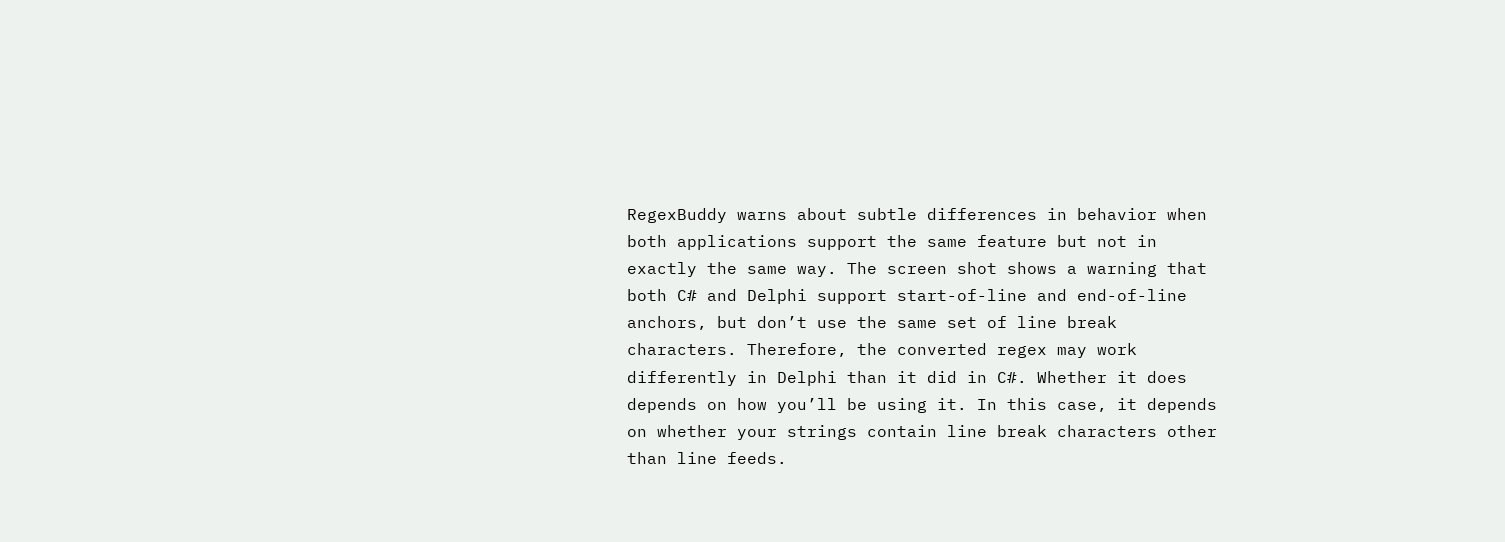RegexBuddy warns about subtle differences in behavior when both applications support the same feature but not in exactly the same way. The screen shot shows a warning that both C# and Delphi support start-of-line and end-of-line anchors, but don’t use the same set of line break characters. Therefore, the converted regex may work differently in Delphi than it did in C#. Whether it does depends on how you’ll be using it. In this case, it depends on whether your strings contain line break characters other than line feeds.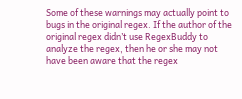Some of these warnings may actually point to bugs in the original regex. If the author of the original regex didn’t use RegexBuddy to analyze the regex, then he or she may not have been aware that the regex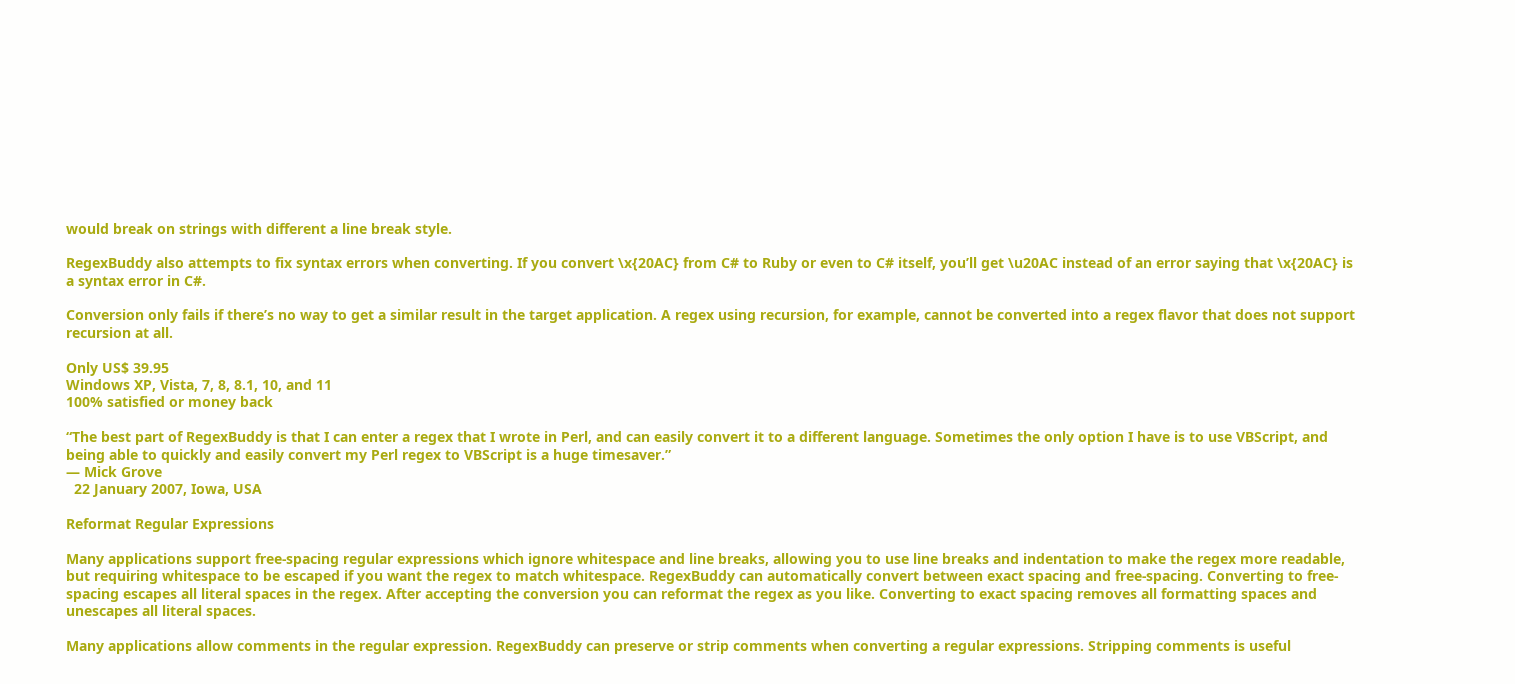would break on strings with different a line break style.

RegexBuddy also attempts to fix syntax errors when converting. If you convert \x{20AC} from C# to Ruby or even to C# itself, you’ll get \u20AC instead of an error saying that \x{20AC} is a syntax error in C#.

Conversion only fails if there’s no way to get a similar result in the target application. A regex using recursion, for example, cannot be converted into a regex flavor that does not support recursion at all.

Only US$ 39.95
Windows XP, Vista, 7, 8, 8.1, 10, and 11
100% satisfied or money back

“The best part of RegexBuddy is that I can enter a regex that I wrote in Perl, and can easily convert it to a different language. Sometimes the only option I have is to use VBScript, and being able to quickly and easily convert my Perl regex to VBScript is a huge timesaver.”
— Mick Grove
  22 January 2007, Iowa, USA

Reformat Regular Expressions

Many applications support free-spacing regular expressions which ignore whitespace and line breaks, allowing you to use line breaks and indentation to make the regex more readable, but requiring whitespace to be escaped if you want the regex to match whitespace. RegexBuddy can automatically convert between exact spacing and free-spacing. Converting to free-spacing escapes all literal spaces in the regex. After accepting the conversion you can reformat the regex as you like. Converting to exact spacing removes all formatting spaces and unescapes all literal spaces.

Many applications allow comments in the regular expression. RegexBuddy can preserve or strip comments when converting a regular expressions. Stripping comments is useful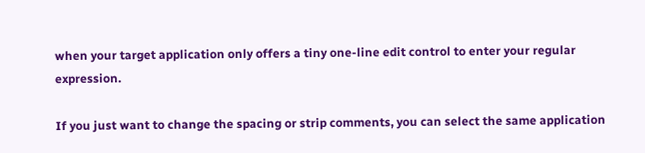when your target application only offers a tiny one-line edit control to enter your regular expression.

If you just want to change the spacing or strip comments, you can select the same application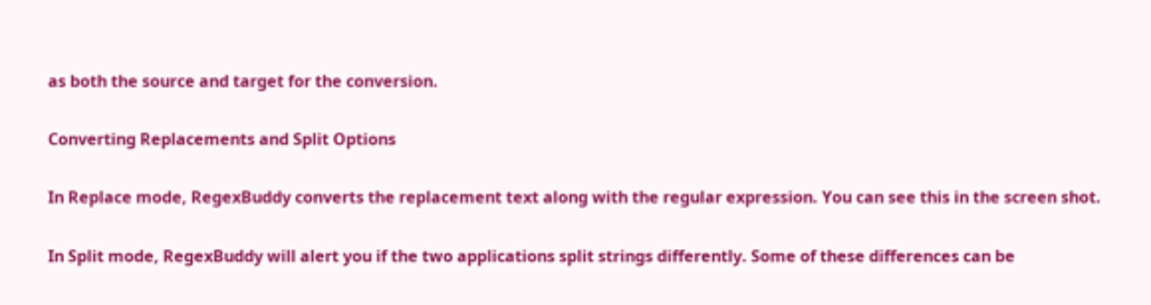as both the source and target for the conversion.

Converting Replacements and Split Options

In Replace mode, RegexBuddy converts the replacement text along with the regular expression. You can see this in the screen shot.

In Split mode, RegexBuddy will alert you if the two applications split strings differently. Some of these differences can be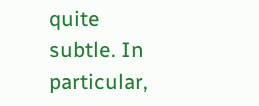quite subtle. In particular,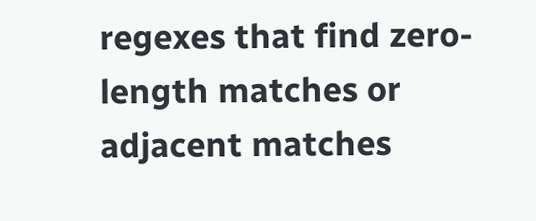regexes that find zero-length matches or adjacent matches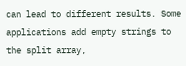can lead to different results. Some applications add empty strings to the split array,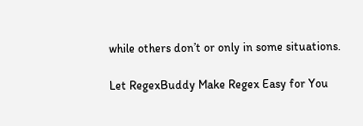while others don’t or only in some situations.

Let RegexBuddy Make Regex Easy for You